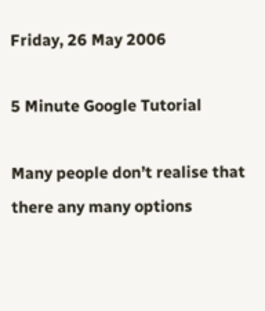Friday, 26 May 2006

5 Minute Google Tutorial

Many people don’t realise that there any many options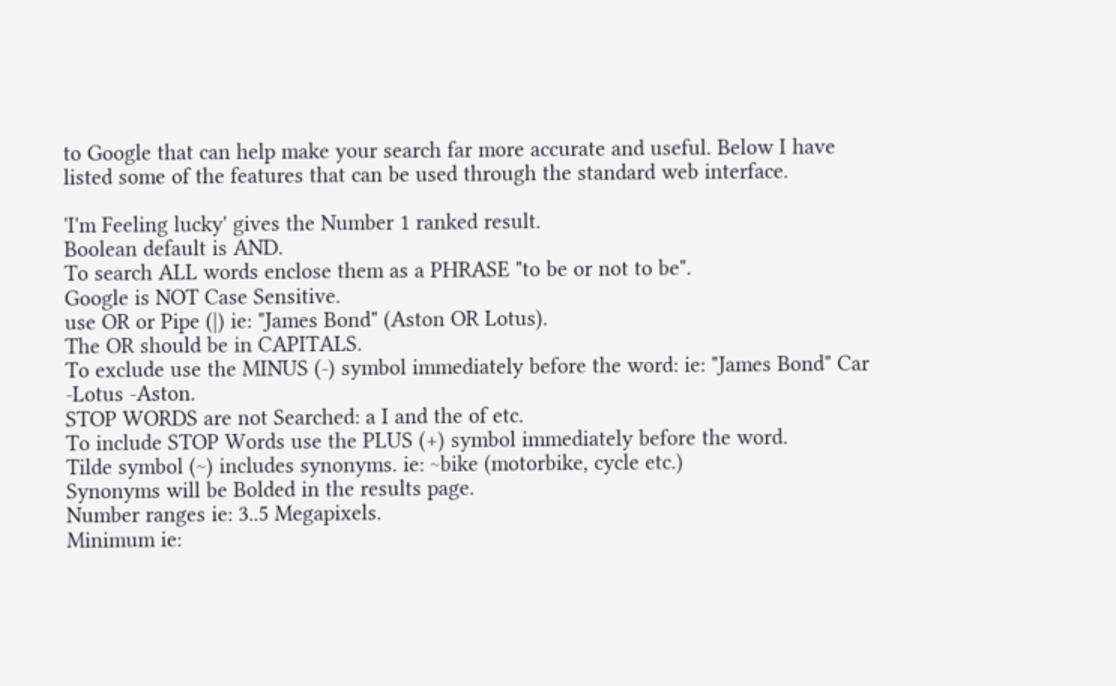to Google that can help make your search far more accurate and useful. Below I have listed some of the features that can be used through the standard web interface.

'I'm Feeling lucky' gives the Number 1 ranked result.
Boolean default is AND.
To search ALL words enclose them as a PHRASE "to be or not to be".
Google is NOT Case Sensitive.
use OR or Pipe (|) ie: "James Bond" (Aston OR Lotus).
The OR should be in CAPITALS.
To exclude use the MINUS (-) symbol immediately before the word: ie: "James Bond" Car -Lotus -Aston.
STOP WORDS are not Searched: a I and the of etc.
To include STOP Words use the PLUS (+) symbol immediately before the word.
Tilde symbol (~) includes synonyms. ie: ~bike (motorbike, cycle etc.)
Synonyms will be Bolded in the results page.
Number ranges ie: 3..5 Megapixels.
Minimum ie: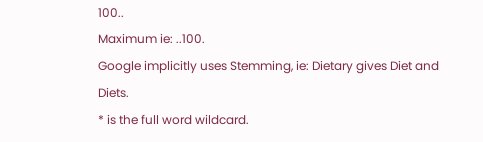100..
Maximum ie: ..100.
Google implicitly uses Stemming, ie: Dietary gives Diet and Diets.
* is the full word wildcard.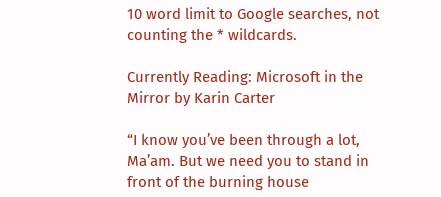10 word limit to Google searches, not counting the * wildcards.

Currently Reading: Microsoft in the Mirror by Karin Carter

“I know you’ve been through a lot, Ma’am. But we need you to stand in front of the burning house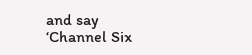and say ‘Channel Six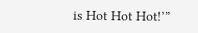is Hot Hot Hot!’”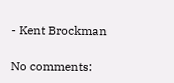- Kent Brockman

No comments: